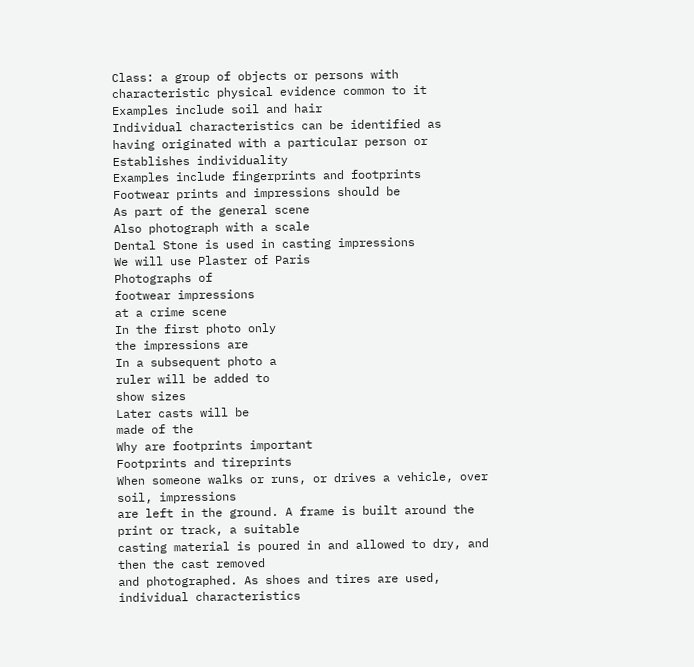Class: a group of objects or persons with
characteristic physical evidence common to it
Examples include soil and hair
Individual characteristics can be identified as
having originated with a particular person or
Establishes individuality
Examples include fingerprints and footprints
Footwear prints and impressions should be
As part of the general scene
Also photograph with a scale
Dental Stone is used in casting impressions
We will use Plaster of Paris
Photographs of
footwear impressions
at a crime scene
In the first photo only
the impressions are
In a subsequent photo a
ruler will be added to
show sizes
Later casts will be
made of the
Why are footprints important
Footprints and tireprints
When someone walks or runs, or drives a vehicle, over soil, impressions
are left in the ground. A frame is built around the print or track, a suitable
casting material is poured in and allowed to dry, and then the cast removed
and photographed. As shoes and tires are used, individual characteristics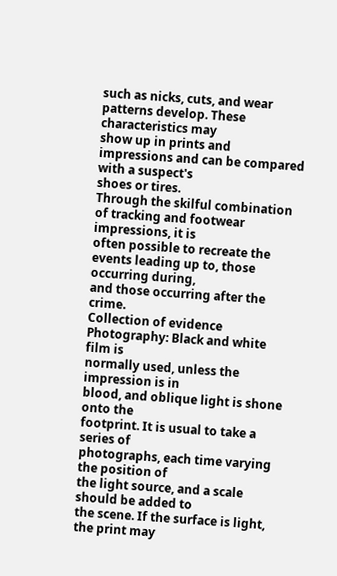such as nicks, cuts, and wear patterns develop. These characteristics may
show up in prints and impressions and can be compared with a suspect's
shoes or tires.
Through the skilful combination of tracking and footwear impressions, it is
often possible to recreate the events leading up to, those occurring during,
and those occurring after the crime.
Collection of evidence
Photography: Black and white film is
normally used, unless the impression is in
blood, and oblique light is shone onto the
footprint. It is usual to take a series of
photographs, each time varying the position of
the light source, and a scale should be added to
the scene. If the surface is light, the print may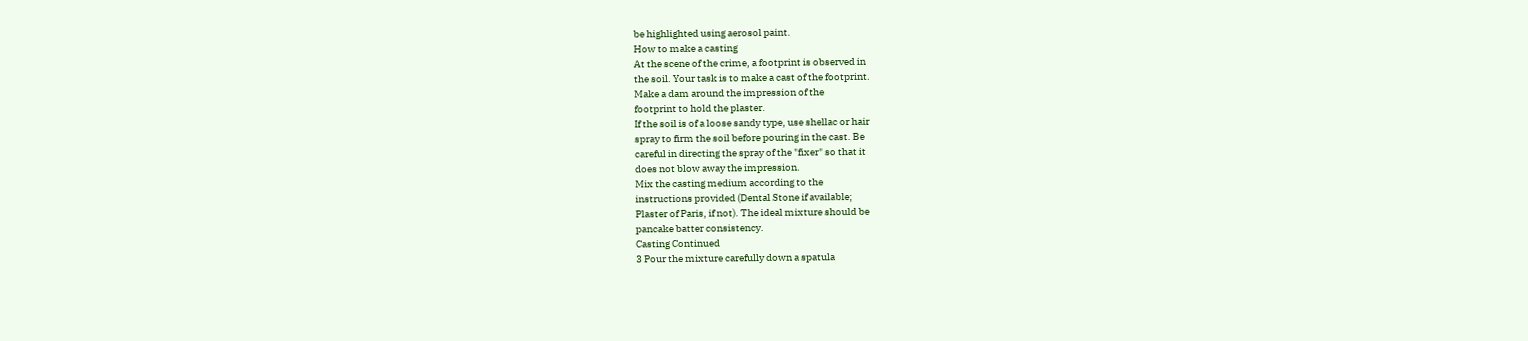be highlighted using aerosol paint.
How to make a casting
At the scene of the crime, a footprint is observed in
the soil. Your task is to make a cast of the footprint.
Make a dam around the impression of the
footprint to hold the plaster.
If the soil is of a loose sandy type, use shellac or hair
spray to firm the soil before pouring in the cast. Be
careful in directing the spray of the "fixer" so that it
does not blow away the impression.
Mix the casting medium according to the
instructions provided (Dental Stone if available;
Plaster of Paris, if not). The ideal mixture should be
pancake batter consistency.
Casting Continued
3 Pour the mixture carefully down a spatula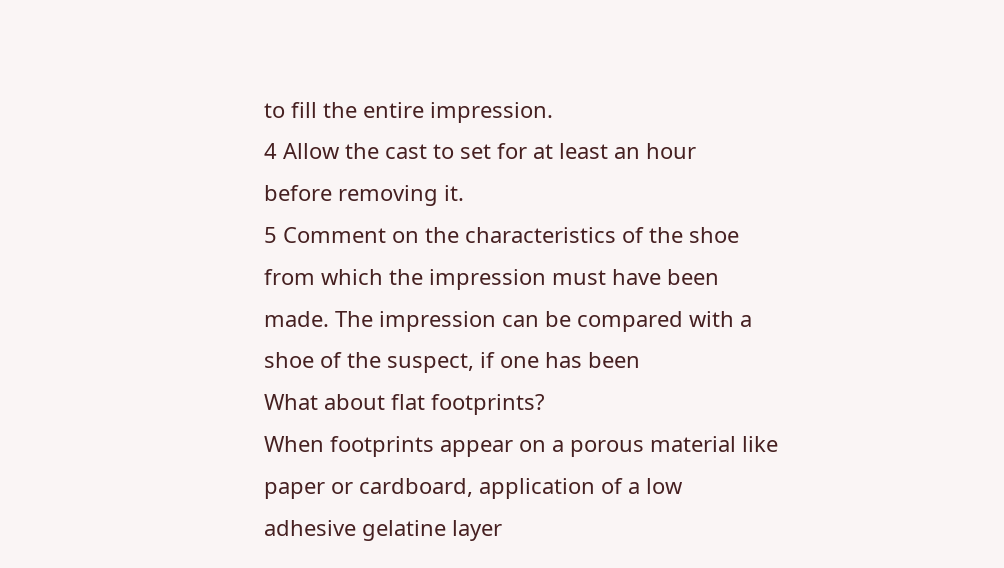to fill the entire impression.
4 Allow the cast to set for at least an hour
before removing it.
5 Comment on the characteristics of the shoe
from which the impression must have been
made. The impression can be compared with a
shoe of the suspect, if one has been
What about flat footprints?
When footprints appear on a porous material like
paper or cardboard, application of a low
adhesive gelatine layer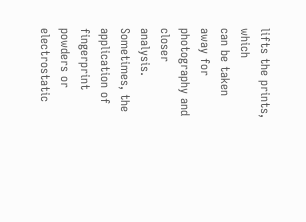lifts the prints, which
can be taken away for photography and closer
analysis. Sometimes, the application of
fingerprint powders or electrostatic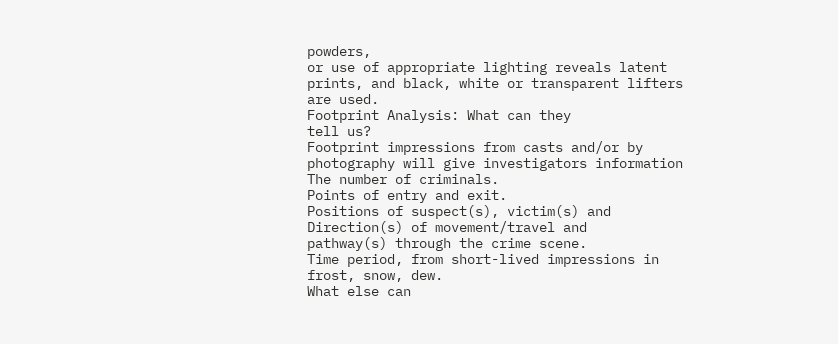powders,
or use of appropriate lighting reveals latent
prints, and black, white or transparent lifters
are used.
Footprint Analysis: What can they
tell us?
Footprint impressions from casts and/or by
photography will give investigators information
The number of criminals.
Points of entry and exit.
Positions of suspect(s), victim(s) and
Direction(s) of movement/travel and
pathway(s) through the crime scene.
Time period, from short-lived impressions in
frost, snow, dew.
What else can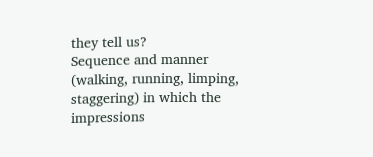they tell us?
Sequence and manner (walking, running, limping,
staggering) in which the impressions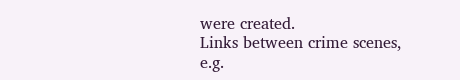were created.
Links between crime scenes, e.g.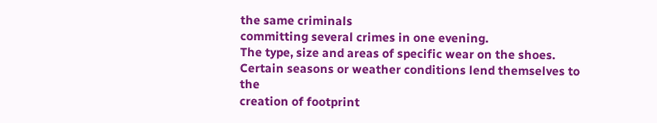the same criminals
committing several crimes in one evening.
The type, size and areas of specific wear on the shoes.
Certain seasons or weather conditions lend themselves to the
creation of footprint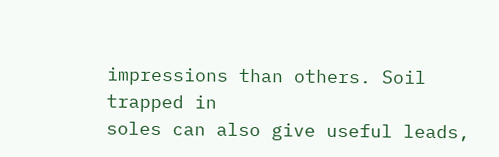impressions than others. Soil trapped in
soles can also give useful leads,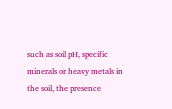such as soil pH, specific
minerals or heavy metals in the soil, the presence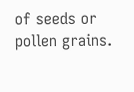of seeds or
pollen grains.